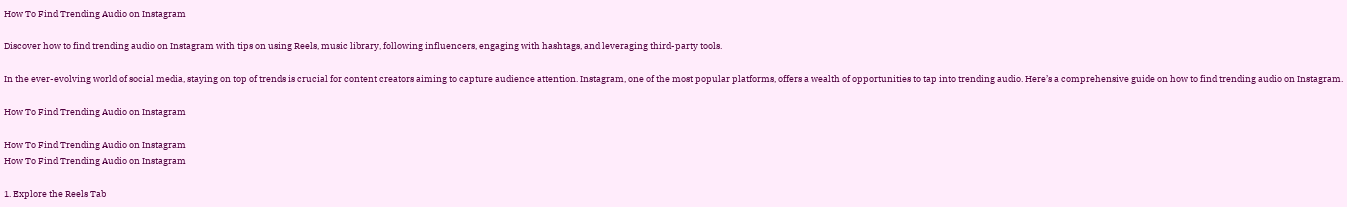How To Find Trending Audio on Instagram

Discover how to find trending audio on Instagram with tips on using Reels, music library, following influencers, engaging with hashtags, and leveraging third-party tools.

In the ever-evolving world of social media, staying on top of trends is crucial for content creators aiming to capture audience attention. Instagram, one of the most popular platforms, offers a wealth of opportunities to tap into trending audio. Here’s a comprehensive guide on how to find trending audio on Instagram.

How To Find Trending Audio on Instagram

How To Find Trending Audio on Instagram
How To Find Trending Audio on Instagram

1. Explore the Reels Tab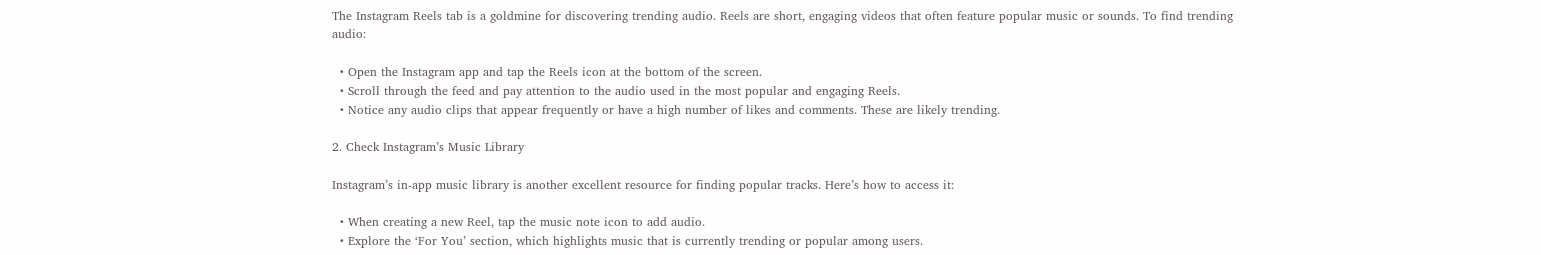The Instagram Reels tab is a goldmine for discovering trending audio. Reels are short, engaging videos that often feature popular music or sounds. To find trending audio:

  • Open the Instagram app and tap the Reels icon at the bottom of the screen.
  • Scroll through the feed and pay attention to the audio used in the most popular and engaging Reels.
  • Notice any audio clips that appear frequently or have a high number of likes and comments. These are likely trending.

2. Check Instagram’s Music Library

Instagram’s in-app music library is another excellent resource for finding popular tracks. Here’s how to access it:

  • When creating a new Reel, tap the music note icon to add audio.
  • Explore the ‘For You’ section, which highlights music that is currently trending or popular among users.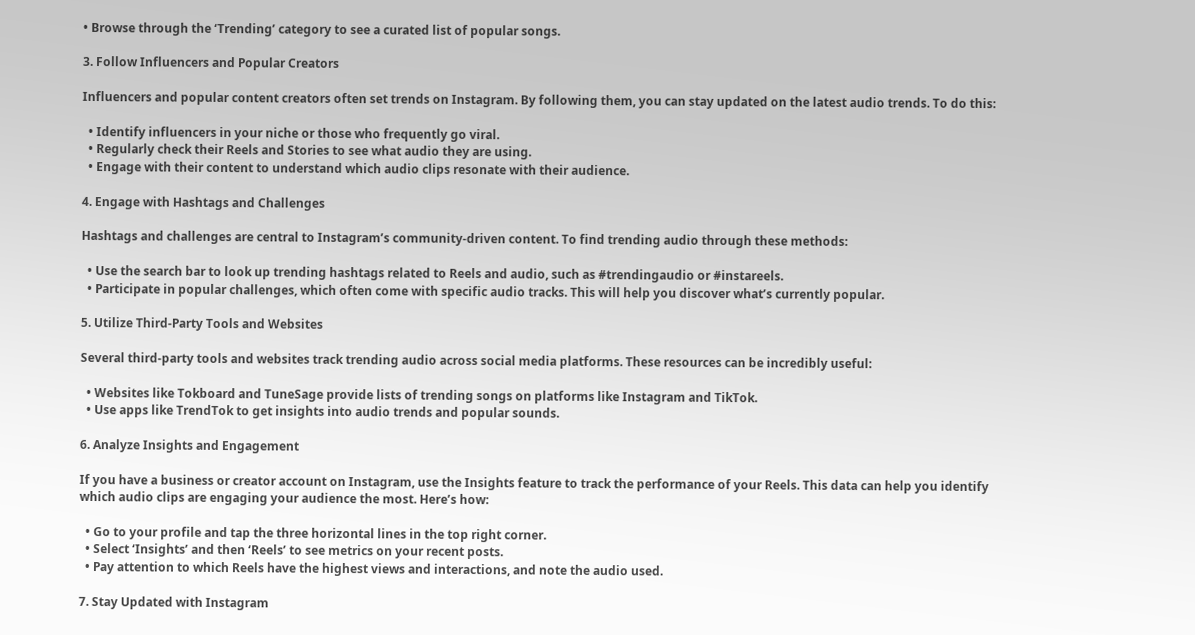• Browse through the ‘Trending’ category to see a curated list of popular songs.

3. Follow Influencers and Popular Creators

Influencers and popular content creators often set trends on Instagram. By following them, you can stay updated on the latest audio trends. To do this:

  • Identify influencers in your niche or those who frequently go viral.
  • Regularly check their Reels and Stories to see what audio they are using.
  • Engage with their content to understand which audio clips resonate with their audience.

4. Engage with Hashtags and Challenges

Hashtags and challenges are central to Instagram’s community-driven content. To find trending audio through these methods:

  • Use the search bar to look up trending hashtags related to Reels and audio, such as #trendingaudio or #instareels.
  • Participate in popular challenges, which often come with specific audio tracks. This will help you discover what’s currently popular.

5. Utilize Third-Party Tools and Websites

Several third-party tools and websites track trending audio across social media platforms. These resources can be incredibly useful:

  • Websites like Tokboard and TuneSage provide lists of trending songs on platforms like Instagram and TikTok.
  • Use apps like TrendTok to get insights into audio trends and popular sounds.

6. Analyze Insights and Engagement

If you have a business or creator account on Instagram, use the Insights feature to track the performance of your Reels. This data can help you identify which audio clips are engaging your audience the most. Here’s how:

  • Go to your profile and tap the three horizontal lines in the top right corner.
  • Select ‘Insights’ and then ‘Reels’ to see metrics on your recent posts.
  • Pay attention to which Reels have the highest views and interactions, and note the audio used.

7. Stay Updated with Instagram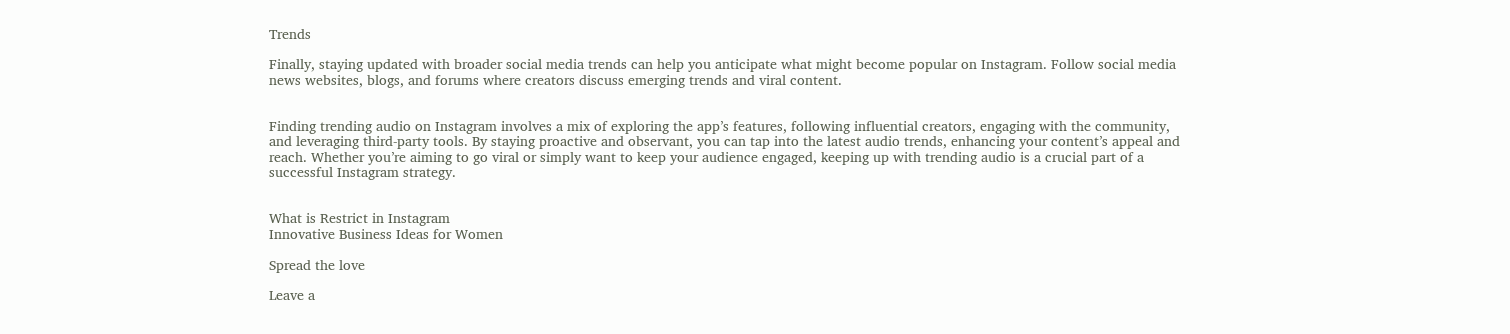Trends

Finally, staying updated with broader social media trends can help you anticipate what might become popular on Instagram. Follow social media news websites, blogs, and forums where creators discuss emerging trends and viral content.


Finding trending audio on Instagram involves a mix of exploring the app’s features, following influential creators, engaging with the community, and leveraging third-party tools. By staying proactive and observant, you can tap into the latest audio trends, enhancing your content’s appeal and reach. Whether you’re aiming to go viral or simply want to keep your audience engaged, keeping up with trending audio is a crucial part of a successful Instagram strategy.


What is Restrict in Instagram
Innovative Business Ideas for Women

Spread the love

Leave a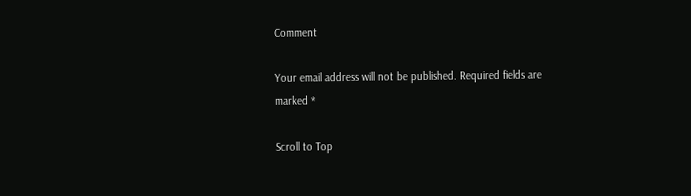Comment

Your email address will not be published. Required fields are marked *

Scroll to Top